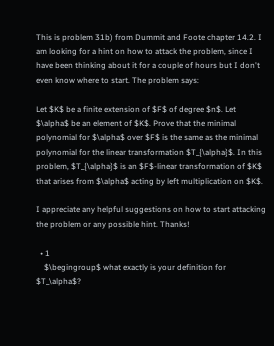This is problem 31b) from Dummit and Foote chapter 14.2. I am looking for a hint on how to attack the problem, since I have been thinking about it for a couple of hours but I don't even know where to start. The problem says:

Let $K$ be a finite extension of $F$ of degree $n$. Let $\alpha$ be an element of $K$. Prove that the minimal polynomial for $\alpha$ over $F$ is the same as the minimal polynomial for the linear transformation $T_{\alpha}$. In this problem, $T_{\alpha}$ is an $F$-linear transformation of $K$ that arises from $\alpha$ acting by left multiplication on $K$.

I appreciate any helpful suggestions on how to start attacking the problem or any possible hint. Thanks!

  • 1
    $\begingroup$ what exactly is your definition for $T_\alpha$?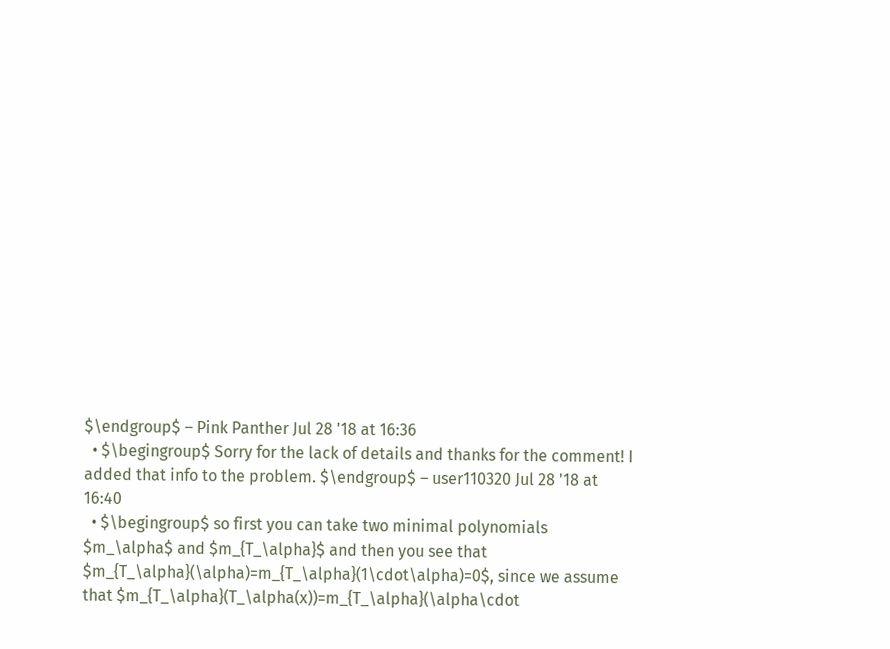$\endgroup$ – Pink Panther Jul 28 '18 at 16:36
  • $\begingroup$ Sorry for the lack of details and thanks for the comment! I added that info to the problem. $\endgroup$ – user110320 Jul 28 '18 at 16:40
  • $\begingroup$ so first you can take two minimal polynomials $m_\alpha$ and $m_{T_\alpha}$ and then you see that $m_{T_\alpha}(\alpha)=m_{T_\alpha}(1\cdot\alpha)=0$, since we assume that $m_{T_\alpha}(T_\alpha(x))=m_{T_\alpha}(\alpha\cdot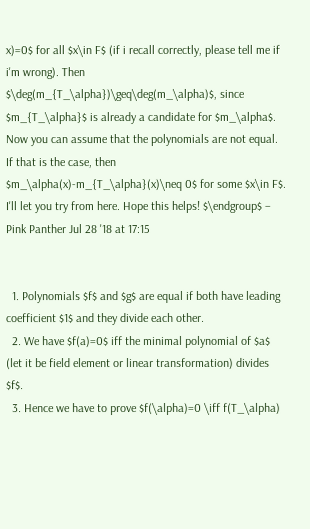x)=0$ for all $x\in F$ (if i recall correctly, please tell me if i'm wrong). Then $\deg(m_{T_\alpha})\geq\deg(m_\alpha)$, since $m_{T_\alpha}$ is already a candidate for $m_\alpha$. Now you can assume that the polynomials are not equal. If that is the case, then $m_\alpha(x)-m_{T_\alpha}(x)\neq 0$ for some $x\in F$. I'll let you try from here. Hope this helps! $\endgroup$ – Pink Panther Jul 28 '18 at 17:15


  1. Polynomials $f$ and $g$ are equal if both have leading coefficient $1$ and they divide each other.
  2. We have $f(a)=0$ iff the minimal polynomial of $a$ (let it be field element or linear transformation) divides $f$.
  3. Hence we have to prove $f(\alpha)=0 \iff f(T_\alpha)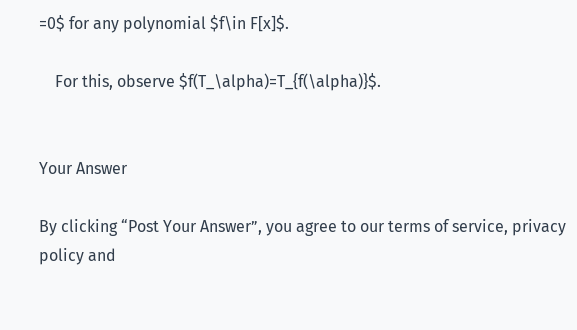=0$ for any polynomial $f\in F[x]$.

    For this, observe $f(T_\alpha)=T_{f(\alpha)}$.


Your Answer

By clicking “Post Your Answer”, you agree to our terms of service, privacy policy and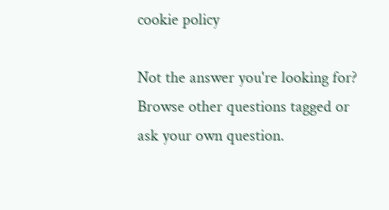cookie policy

Not the answer you're looking for? Browse other questions tagged or ask your own question.